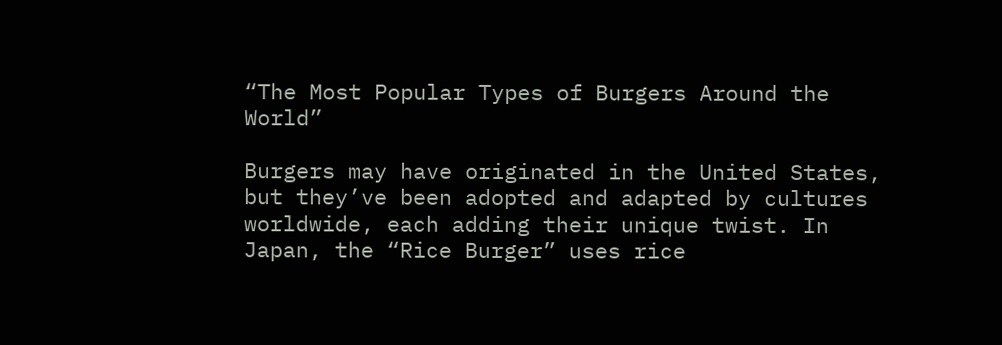“The Most Popular Types of Burgers Around the World”

Burgers may have originated in the United States, but they’ve been adopted and adapted by cultures worldwide, each adding their unique twist. In Japan, the “Rice Burger” uses rice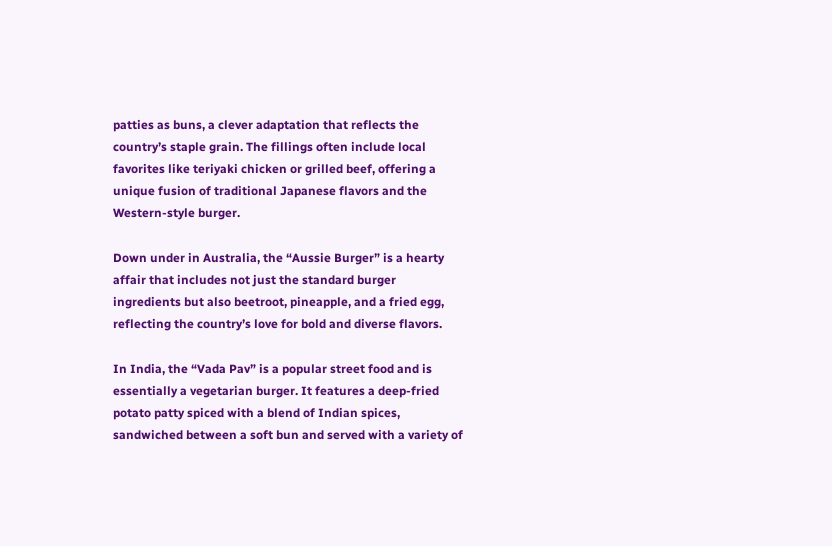patties as buns, a clever adaptation that reflects the country’s staple grain. The fillings often include local favorites like teriyaki chicken or grilled beef, offering a unique fusion of traditional Japanese flavors and the Western-style burger.

Down under in Australia, the “Aussie Burger” is a hearty affair that includes not just the standard burger ingredients but also beetroot, pineapple, and a fried egg, reflecting the country’s love for bold and diverse flavors.

In India, the “Vada Pav” is a popular street food and is essentially a vegetarian burger. It features a deep-fried potato patty spiced with a blend of Indian spices, sandwiched between a soft bun and served with a variety of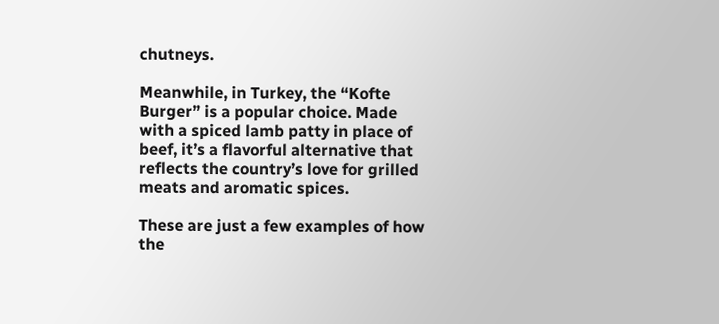chutneys.

Meanwhile, in Turkey, the “Kofte Burger” is a popular choice. Made with a spiced lamb patty in place of beef, it’s a flavorful alternative that reflects the country’s love for grilled meats and aromatic spices.

These are just a few examples of how the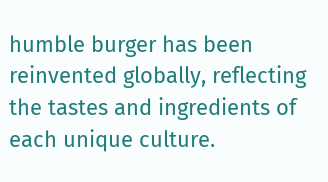humble burger has been reinvented globally, reflecting the tastes and ingredients of each unique culture.